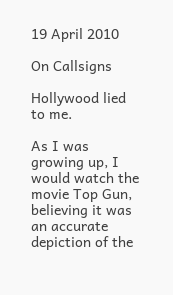19 April 2010

On Callsigns

Hollywood lied to me.

As I was growing up, I would watch the movie Top Gun, believing it was an accurate depiction of the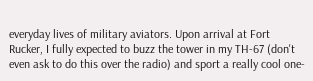everyday lives of military aviators. Upon arrival at Fort Rucker, I fully expected to buzz the tower in my TH-67 (don't even ask to do this over the radio) and sport a really cool one-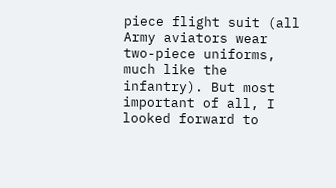piece flight suit (all Army aviators wear two-piece uniforms, much like the infantry). But most important of all, I looked forward to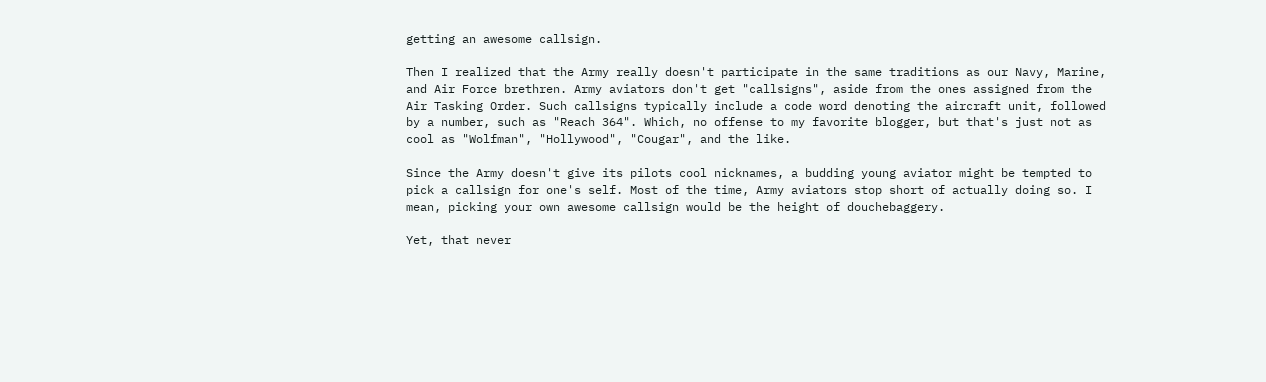getting an awesome callsign.

Then I realized that the Army really doesn't participate in the same traditions as our Navy, Marine, and Air Force brethren. Army aviators don't get "callsigns", aside from the ones assigned from the Air Tasking Order. Such callsigns typically include a code word denoting the aircraft unit, followed by a number, such as "Reach 364". Which, no offense to my favorite blogger, but that's just not as cool as "Wolfman", "Hollywood", "Cougar", and the like.

Since the Army doesn't give its pilots cool nicknames, a budding young aviator might be tempted to pick a callsign for one's self. Most of the time, Army aviators stop short of actually doing so. I mean, picking your own awesome callsign would be the height of douchebaggery.

Yet, that never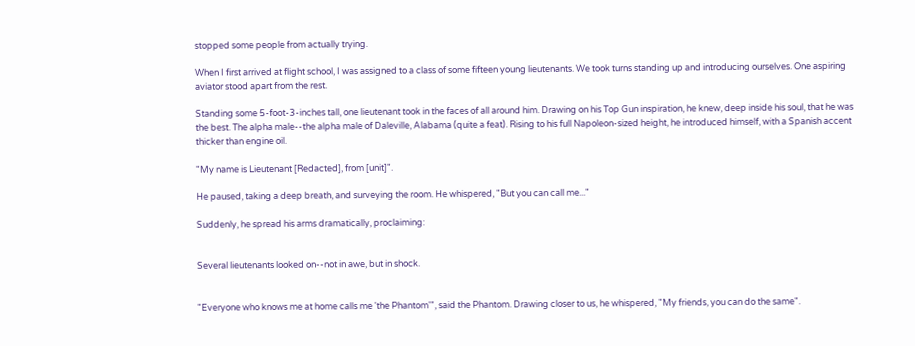stopped some people from actually trying.

When I first arrived at flight school, I was assigned to a class of some fifteen young lieutenants. We took turns standing up and introducing ourselves. One aspiring aviator stood apart from the rest.

Standing some 5-foot-3-inches tall, one lieutenant took in the faces of all around him. Drawing on his Top Gun inspiration, he knew, deep inside his soul, that he was the best. The alpha male--the alpha male of Daleville, Alabama (quite a feat). Rising to his full Napoleon-sized height, he introduced himself, with a Spanish accent thicker than engine oil.

"My name is Lieutenant [Redacted], from [unit]".

He paused, taking a deep breath, and surveying the room. He whispered, "But you can call me..."

Suddenly, he spread his arms dramatically, proclaiming:


Several lieutenants looked on--not in awe, but in shock.


"Everyone who knows me at home calls me 'the Phantom'", said the Phantom. Drawing closer to us, he whispered, "My friends, you can do the same".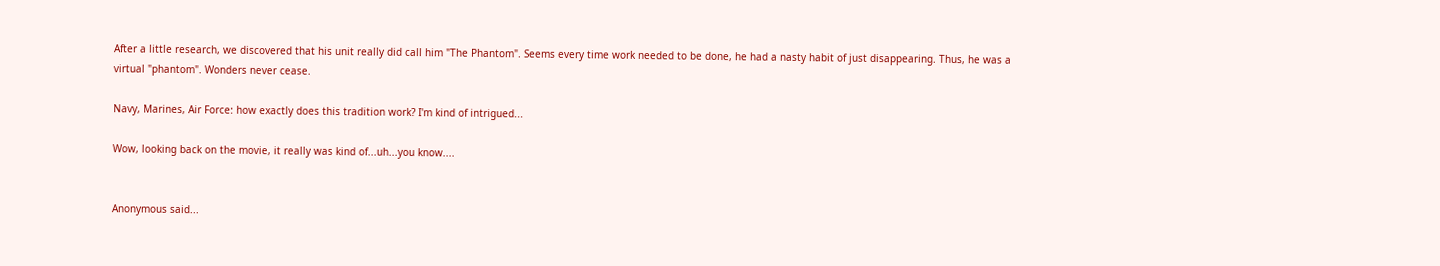After a little research, we discovered that his unit really did call him "The Phantom". Seems every time work needed to be done, he had a nasty habit of just disappearing. Thus, he was a virtual "phantom". Wonders never cease.

Navy, Marines, Air Force: how exactly does this tradition work? I'm kind of intrigued...

Wow, looking back on the movie, it really was kind of...uh...you know....


Anonymous said...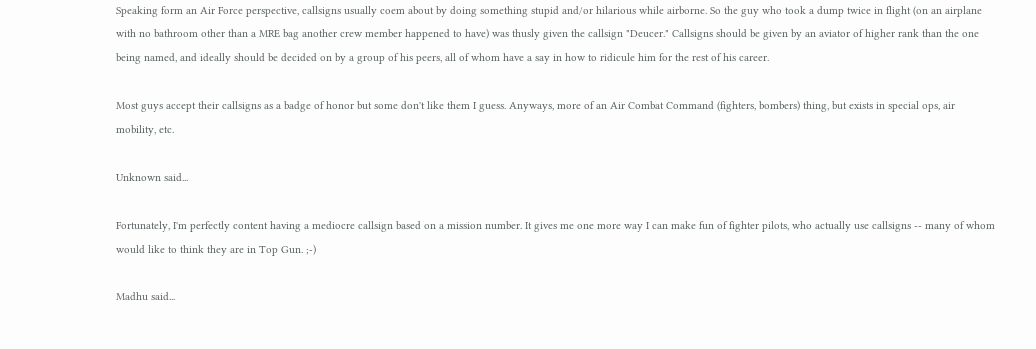Speaking form an Air Force perspective, callsigns usually coem about by doing something stupid and/or hilarious while airborne. So the guy who took a dump twice in flight (on an airplane with no bathroom other than a MRE bag another crew member happened to have) was thusly given the callsign "Deucer." Callsigns should be given by an aviator of higher rank than the one being named, and ideally should be decided on by a group of his peers, all of whom have a say in how to ridicule him for the rest of his career.

Most guys accept their callsigns as a badge of honor but some don't like them I guess. Anyways, more of an Air Combat Command (fighters, bombers) thing, but exists in special ops, air mobility, etc.

Unknown said...

Fortunately, I'm perfectly content having a mediocre callsign based on a mission number. It gives me one more way I can make fun of fighter pilots, who actually use callsigns -- many of whom would like to think they are in Top Gun. ;-)

Madhu said...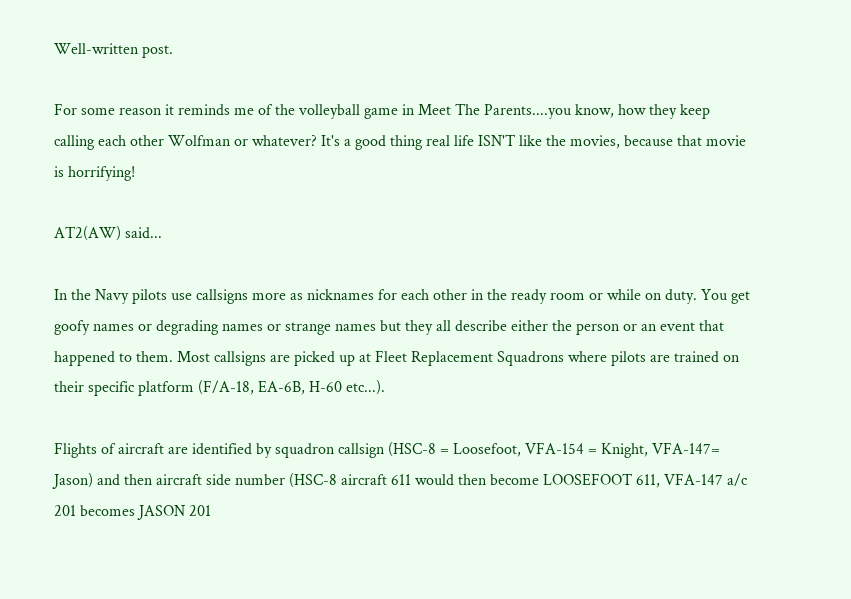Well-written post.

For some reason it reminds me of the volleyball game in Meet The Parents....you know, how they keep calling each other Wolfman or whatever? It's a good thing real life ISN'T like the movies, because that movie is horrifying!

AT2(AW) said...

In the Navy pilots use callsigns more as nicknames for each other in the ready room or while on duty. You get goofy names or degrading names or strange names but they all describe either the person or an event that happened to them. Most callsigns are picked up at Fleet Replacement Squadrons where pilots are trained on their specific platform (F/A-18, EA-6B, H-60 etc...).

Flights of aircraft are identified by squadron callsign (HSC-8 = Loosefoot, VFA-154 = Knight, VFA-147= Jason) and then aircraft side number (HSC-8 aircraft 611 would then become LOOSEFOOT 611, VFA-147 a/c 201 becomes JASON 201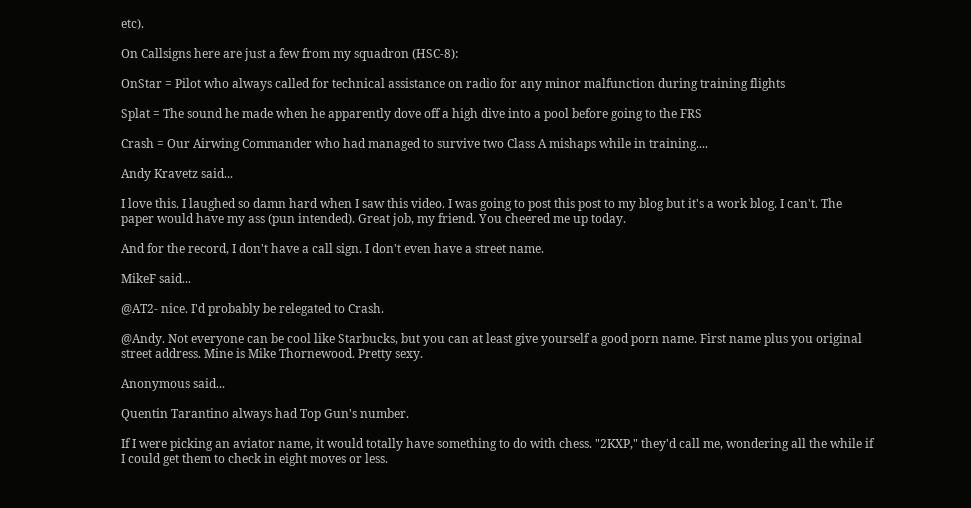etc).

On Callsigns here are just a few from my squadron (HSC-8):

OnStar = Pilot who always called for technical assistance on radio for any minor malfunction during training flights

Splat = The sound he made when he apparently dove off a high dive into a pool before going to the FRS

Crash = Our Airwing Commander who had managed to survive two Class A mishaps while in training....

Andy Kravetz said...

I love this. I laughed so damn hard when I saw this video. I was going to post this post to my blog but it's a work blog. I can't. The paper would have my ass (pun intended). Great job, my friend. You cheered me up today.

And for the record, I don't have a call sign. I don't even have a street name.

MikeF said...

@AT2- nice. I'd probably be relegated to Crash.

@Andy. Not everyone can be cool like Starbucks, but you can at least give yourself a good porn name. First name plus you original street address. Mine is Mike Thornewood. Pretty sexy.

Anonymous said...

Quentin Tarantino always had Top Gun's number.

If I were picking an aviator name, it would totally have something to do with chess. "2KXP," they'd call me, wondering all the while if I could get them to check in eight moves or less.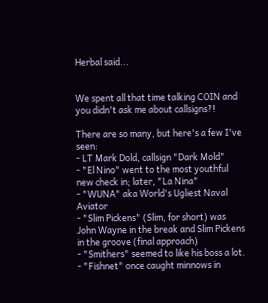Herbal said...


We spent all that time talking COIN and you didn't ask me about callsigns?!

There are so many, but here's a few I've seen:
- LT Mark Dold, callsign "Dark Mold"
- "El Nino" went to the most youthful new check in; later, "La Nina"
- "WUNA" aka World's Ugliest Naval Aviator
- "Slim Pickens" (Slim, for short) was John Wayne in the break and Slim Pickens in the groove (final approach)
- "Smithers" seemed to like his boss a lot.
- "Fishnet" once caught minnows in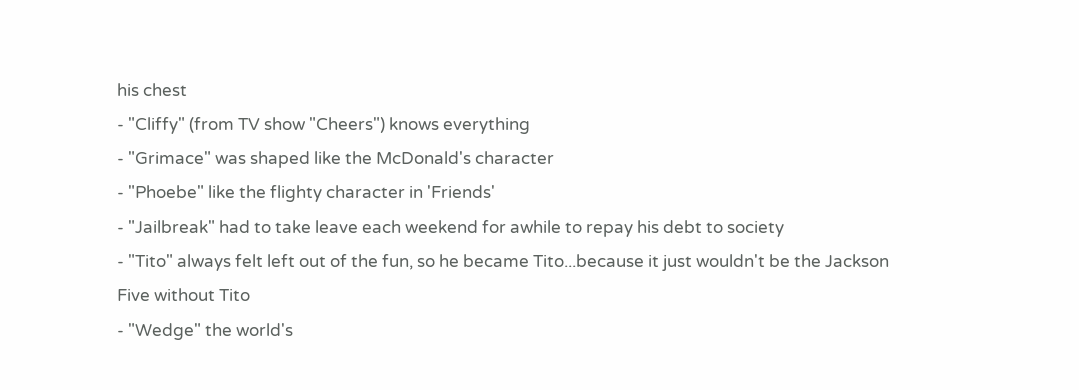his chest
- "Cliffy" (from TV show "Cheers") knows everything
- "Grimace" was shaped like the McDonald's character
- "Phoebe" like the flighty character in 'Friends'
- "Jailbreak" had to take leave each weekend for awhile to repay his debt to society
- "Tito" always felt left out of the fun, so he became Tito...because it just wouldn't be the Jackson Five without Tito
- "Wedge" the world's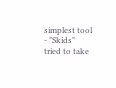simplest tool
- "Skids" tried to take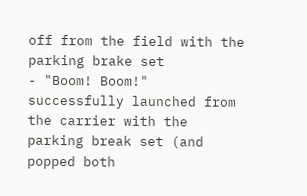off from the field with the parking brake set
- "Boom! Boom!" successfully launched from the carrier with the parking break set (and popped both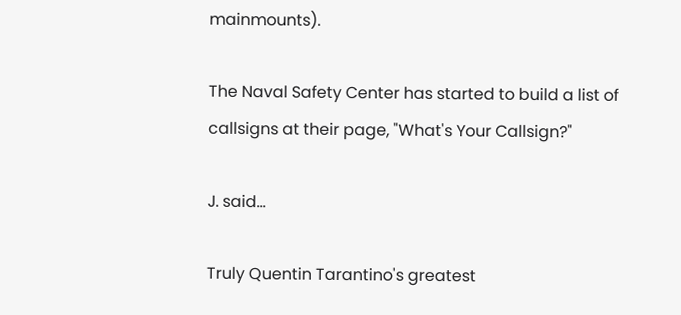mainmounts).

The Naval Safety Center has started to build a list of callsigns at their page, "What's Your Callsign?"

J. said...

Truly Quentin Tarantino's greatest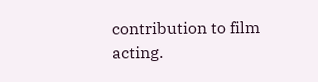contribution to film acting.